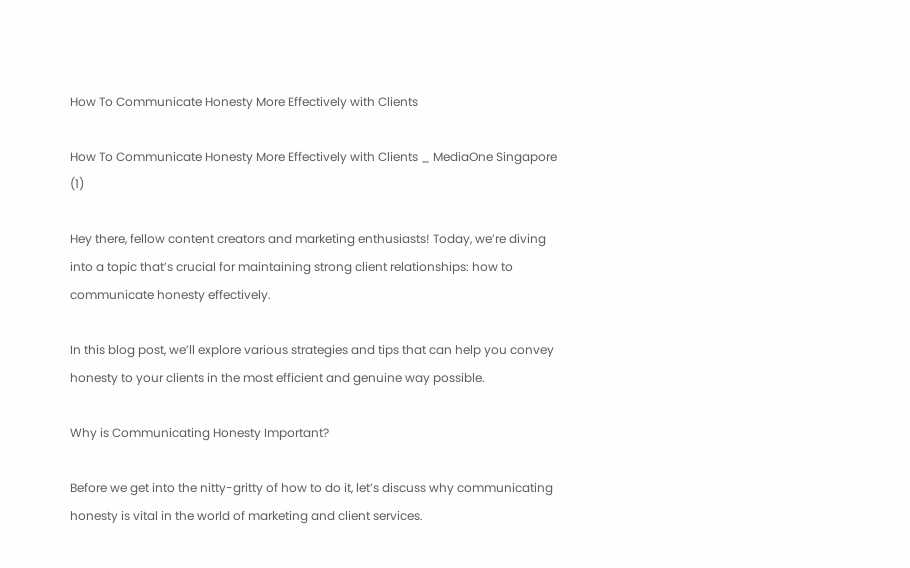How To Communicate Honesty More Effectively with Clients

How To Communicate Honesty More Effectively with Clients _ MediaOne Singapore (1)

Hey there, fellow content creators and marketing enthusiasts! Today, we’re diving into a topic that’s crucial for maintaining strong client relationships: how to communicate honesty effectively.

In this blog post, we’ll explore various strategies and tips that can help you convey honesty to your clients in the most efficient and genuine way possible.

Why is Communicating Honesty Important?

Before we get into the nitty-gritty of how to do it, let’s discuss why communicating honesty is vital in the world of marketing and client services.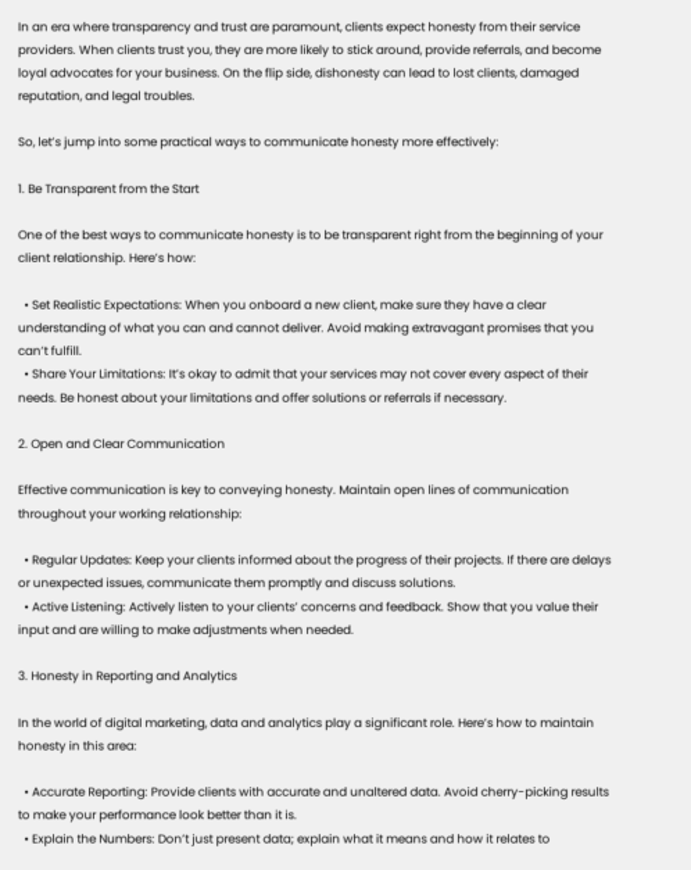In an era where transparency and trust are paramount, clients expect honesty from their service providers. When clients trust you, they are more likely to stick around, provide referrals, and become loyal advocates for your business. On the flip side, dishonesty can lead to lost clients, damaged reputation, and legal troubles.

So, let’s jump into some practical ways to communicate honesty more effectively:

1. Be Transparent from the Start

One of the best ways to communicate honesty is to be transparent right from the beginning of your client relationship. Here’s how:

  • Set Realistic Expectations: When you onboard a new client, make sure they have a clear understanding of what you can and cannot deliver. Avoid making extravagant promises that you can’t fulfill.
  • Share Your Limitations: It’s okay to admit that your services may not cover every aspect of their needs. Be honest about your limitations and offer solutions or referrals if necessary.

2. Open and Clear Communication

Effective communication is key to conveying honesty. Maintain open lines of communication throughout your working relationship:

  • Regular Updates: Keep your clients informed about the progress of their projects. If there are delays or unexpected issues, communicate them promptly and discuss solutions.
  • Active Listening: Actively listen to your clients’ concerns and feedback. Show that you value their input and are willing to make adjustments when needed.

3. Honesty in Reporting and Analytics

In the world of digital marketing, data and analytics play a significant role. Here’s how to maintain honesty in this area:

  • Accurate Reporting: Provide clients with accurate and unaltered data. Avoid cherry-picking results to make your performance look better than it is.
  • Explain the Numbers: Don’t just present data; explain what it means and how it relates to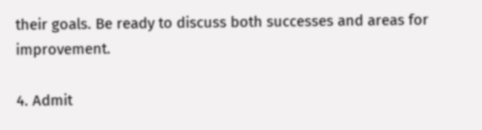their goals. Be ready to discuss both successes and areas for improvement.

4. Admit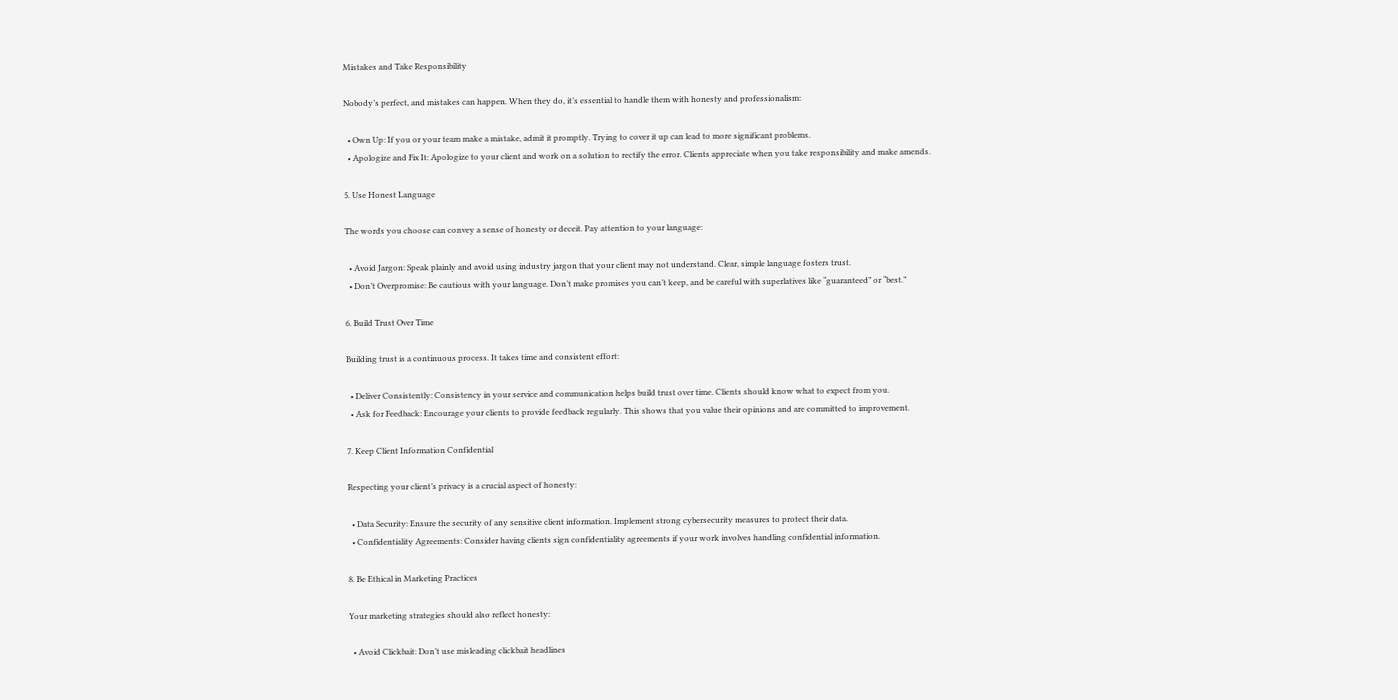Mistakes and Take Responsibility

Nobody’s perfect, and mistakes can happen. When they do, it’s essential to handle them with honesty and professionalism:

  • Own Up: If you or your team make a mistake, admit it promptly. Trying to cover it up can lead to more significant problems.
  • Apologize and Fix It: Apologize to your client and work on a solution to rectify the error. Clients appreciate when you take responsibility and make amends.

5. Use Honest Language

The words you choose can convey a sense of honesty or deceit. Pay attention to your language:

  • Avoid Jargon: Speak plainly and avoid using industry jargon that your client may not understand. Clear, simple language fosters trust.
  • Don’t Overpromise: Be cautious with your language. Don’t make promises you can’t keep, and be careful with superlatives like “guaranteed” or “best.”

6. Build Trust Over Time

Building trust is a continuous process. It takes time and consistent effort:

  • Deliver Consistently: Consistency in your service and communication helps build trust over time. Clients should know what to expect from you.
  • Ask for Feedback: Encourage your clients to provide feedback regularly. This shows that you value their opinions and are committed to improvement.

7. Keep Client Information Confidential

Respecting your client’s privacy is a crucial aspect of honesty:

  • Data Security: Ensure the security of any sensitive client information. Implement strong cybersecurity measures to protect their data.
  • Confidentiality Agreements: Consider having clients sign confidentiality agreements if your work involves handling confidential information.

8. Be Ethical in Marketing Practices

Your marketing strategies should also reflect honesty:

  • Avoid Clickbait: Don’t use misleading clickbait headlines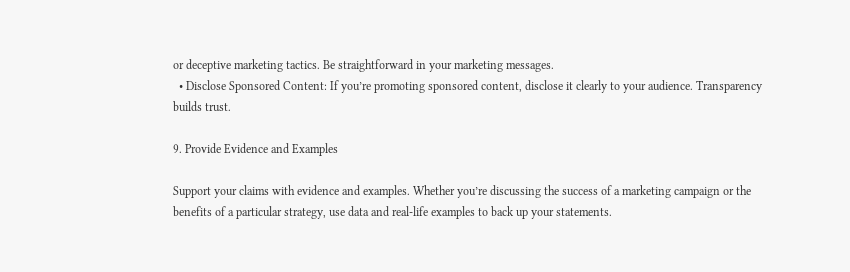or deceptive marketing tactics. Be straightforward in your marketing messages.
  • Disclose Sponsored Content: If you’re promoting sponsored content, disclose it clearly to your audience. Transparency builds trust.

9. Provide Evidence and Examples

Support your claims with evidence and examples. Whether you’re discussing the success of a marketing campaign or the benefits of a particular strategy, use data and real-life examples to back up your statements.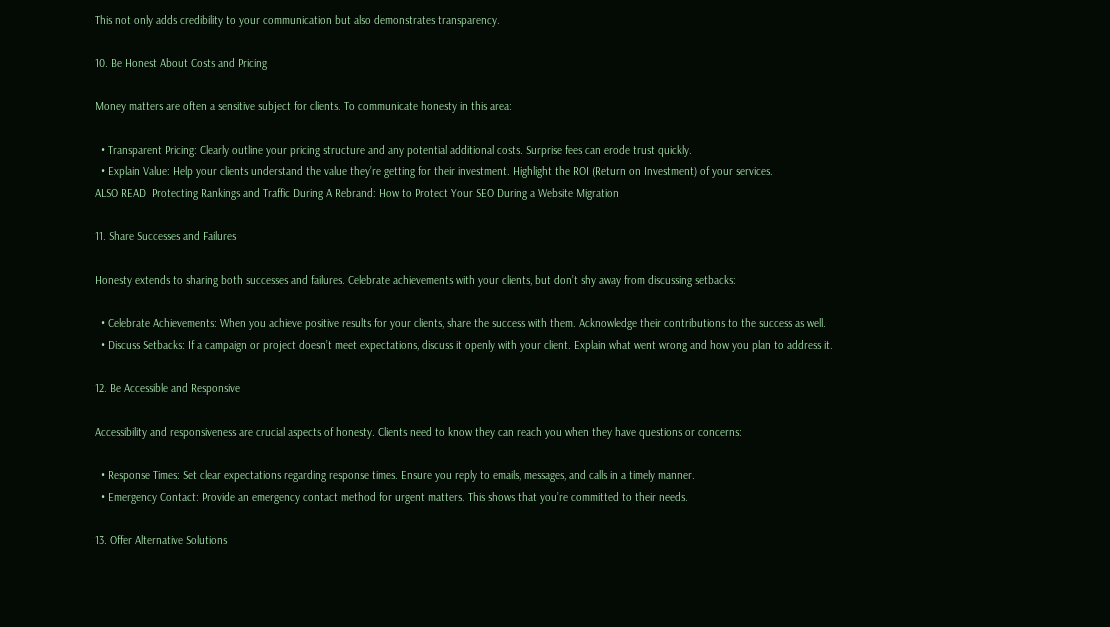This not only adds credibility to your communication but also demonstrates transparency.

10. Be Honest About Costs and Pricing

Money matters are often a sensitive subject for clients. To communicate honesty in this area:

  • Transparent Pricing: Clearly outline your pricing structure and any potential additional costs. Surprise fees can erode trust quickly.
  • Explain Value: Help your clients understand the value they’re getting for their investment. Highlight the ROI (Return on Investment) of your services.
ALSO READ  Protecting Rankings and Traffic During A Rebrand: How to Protect Your SEO During a Website Migration

11. Share Successes and Failures

Honesty extends to sharing both successes and failures. Celebrate achievements with your clients, but don’t shy away from discussing setbacks:

  • Celebrate Achievements: When you achieve positive results for your clients, share the success with them. Acknowledge their contributions to the success as well.
  • Discuss Setbacks: If a campaign or project doesn’t meet expectations, discuss it openly with your client. Explain what went wrong and how you plan to address it.

12. Be Accessible and Responsive

Accessibility and responsiveness are crucial aspects of honesty. Clients need to know they can reach you when they have questions or concerns:

  • Response Times: Set clear expectations regarding response times. Ensure you reply to emails, messages, and calls in a timely manner.
  • Emergency Contact: Provide an emergency contact method for urgent matters. This shows that you’re committed to their needs.

13. Offer Alternative Solutions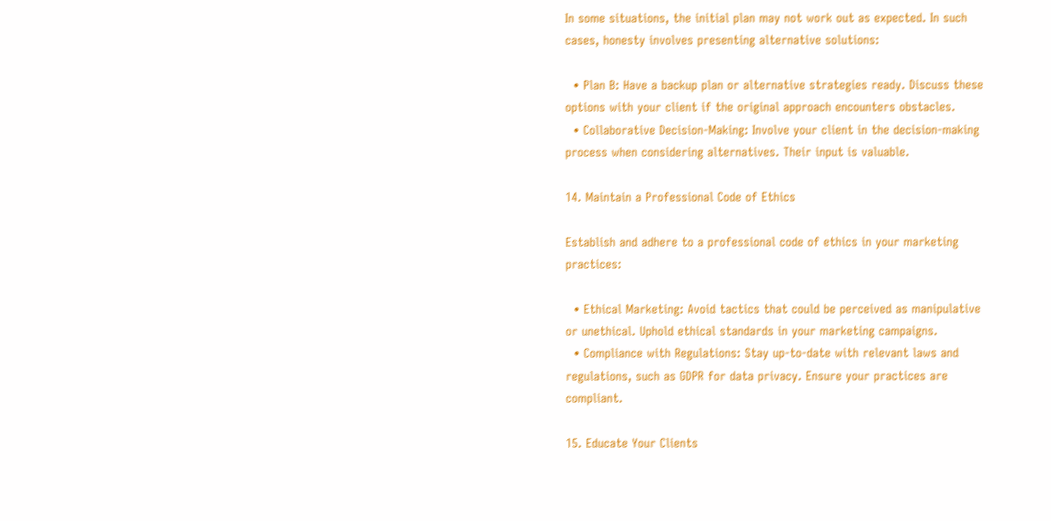In some situations, the initial plan may not work out as expected. In such cases, honesty involves presenting alternative solutions:

  • Plan B: Have a backup plan or alternative strategies ready. Discuss these options with your client if the original approach encounters obstacles.
  • Collaborative Decision-Making: Involve your client in the decision-making process when considering alternatives. Their input is valuable.

14. Maintain a Professional Code of Ethics

Establish and adhere to a professional code of ethics in your marketing practices:

  • Ethical Marketing: Avoid tactics that could be perceived as manipulative or unethical. Uphold ethical standards in your marketing campaigns.
  • Compliance with Regulations: Stay up-to-date with relevant laws and regulations, such as GDPR for data privacy. Ensure your practices are compliant.

15. Educate Your Clients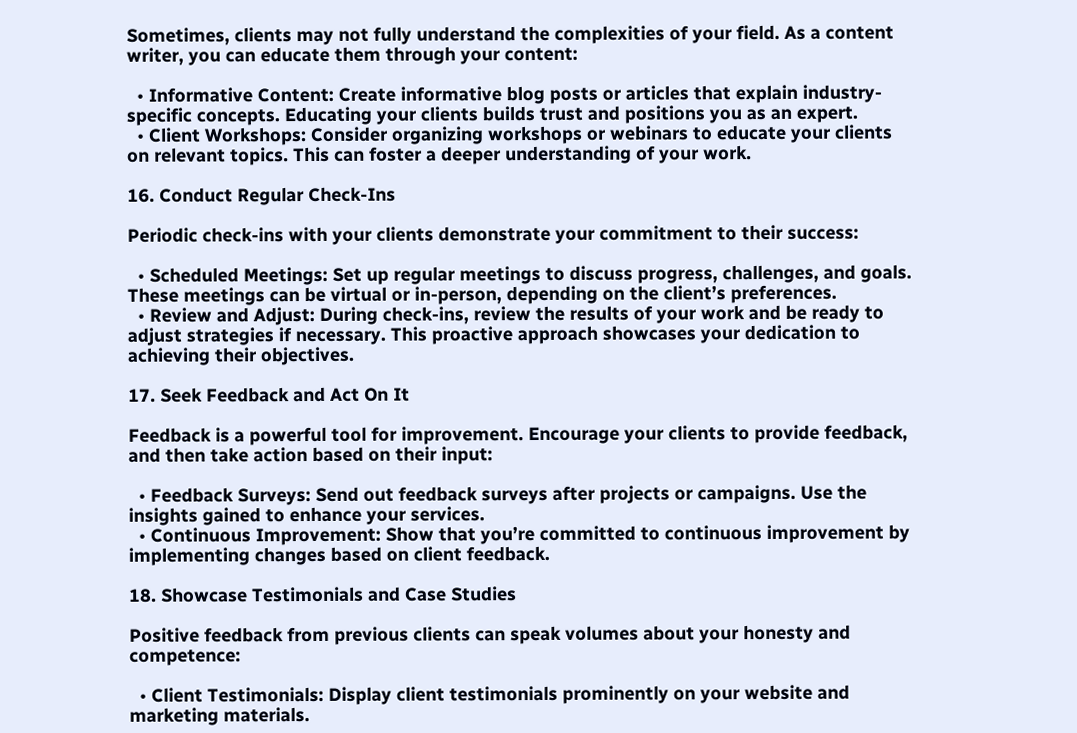Sometimes, clients may not fully understand the complexities of your field. As a content writer, you can educate them through your content:

  • Informative Content: Create informative blog posts or articles that explain industry-specific concepts. Educating your clients builds trust and positions you as an expert.
  • Client Workshops: Consider organizing workshops or webinars to educate your clients on relevant topics. This can foster a deeper understanding of your work.

16. Conduct Regular Check-Ins

Periodic check-ins with your clients demonstrate your commitment to their success:

  • Scheduled Meetings: Set up regular meetings to discuss progress, challenges, and goals. These meetings can be virtual or in-person, depending on the client’s preferences.
  • Review and Adjust: During check-ins, review the results of your work and be ready to adjust strategies if necessary. This proactive approach showcases your dedication to achieving their objectives.

17. Seek Feedback and Act On It

Feedback is a powerful tool for improvement. Encourage your clients to provide feedback, and then take action based on their input:

  • Feedback Surveys: Send out feedback surveys after projects or campaigns. Use the insights gained to enhance your services.
  • Continuous Improvement: Show that you’re committed to continuous improvement by implementing changes based on client feedback.

18. Showcase Testimonials and Case Studies

Positive feedback from previous clients can speak volumes about your honesty and competence:

  • Client Testimonials: Display client testimonials prominently on your website and marketing materials.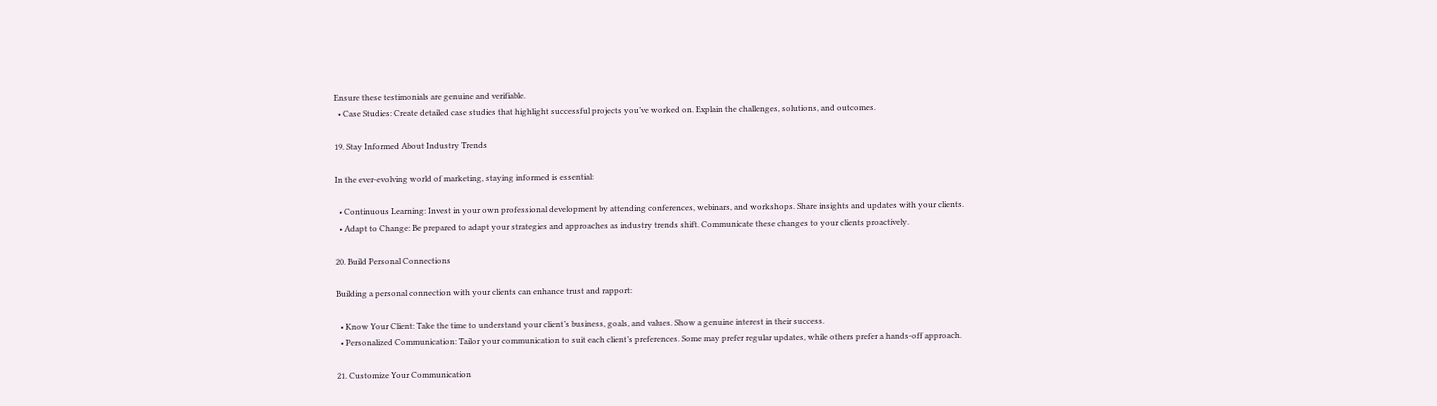Ensure these testimonials are genuine and verifiable.
  • Case Studies: Create detailed case studies that highlight successful projects you’ve worked on. Explain the challenges, solutions, and outcomes.

19. Stay Informed About Industry Trends

In the ever-evolving world of marketing, staying informed is essential:

  • Continuous Learning: Invest in your own professional development by attending conferences, webinars, and workshops. Share insights and updates with your clients.
  • Adapt to Change: Be prepared to adapt your strategies and approaches as industry trends shift. Communicate these changes to your clients proactively.

20. Build Personal Connections

Building a personal connection with your clients can enhance trust and rapport:

  • Know Your Client: Take the time to understand your client’s business, goals, and values. Show a genuine interest in their success.
  • Personalized Communication: Tailor your communication to suit each client’s preferences. Some may prefer regular updates, while others prefer a hands-off approach.

21. Customize Your Communication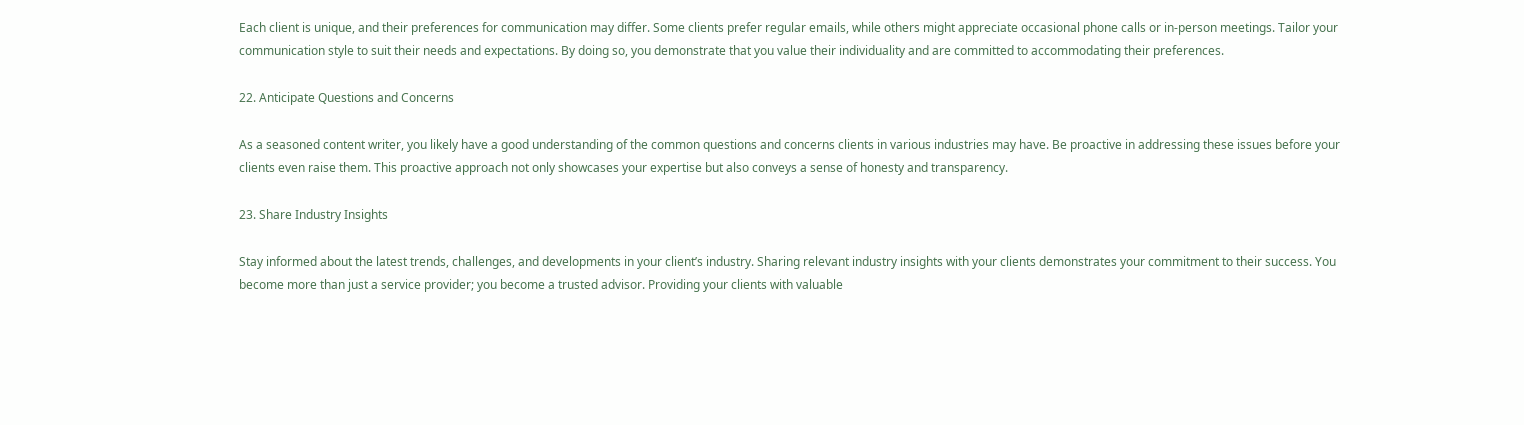Each client is unique, and their preferences for communication may differ. Some clients prefer regular emails, while others might appreciate occasional phone calls or in-person meetings. Tailor your communication style to suit their needs and expectations. By doing so, you demonstrate that you value their individuality and are committed to accommodating their preferences.

22. Anticipate Questions and Concerns

As a seasoned content writer, you likely have a good understanding of the common questions and concerns clients in various industries may have. Be proactive in addressing these issues before your clients even raise them. This proactive approach not only showcases your expertise but also conveys a sense of honesty and transparency.

23. Share Industry Insights

Stay informed about the latest trends, challenges, and developments in your client’s industry. Sharing relevant industry insights with your clients demonstrates your commitment to their success. You become more than just a service provider; you become a trusted advisor. Providing your clients with valuable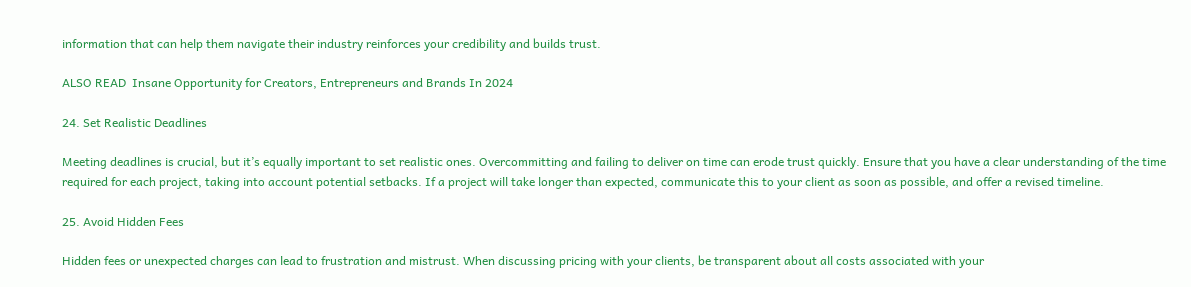information that can help them navigate their industry reinforces your credibility and builds trust.

ALSO READ  Insane Opportunity for Creators, Entrepreneurs and Brands In 2024

24. Set Realistic Deadlines

Meeting deadlines is crucial, but it’s equally important to set realistic ones. Overcommitting and failing to deliver on time can erode trust quickly. Ensure that you have a clear understanding of the time required for each project, taking into account potential setbacks. If a project will take longer than expected, communicate this to your client as soon as possible, and offer a revised timeline.

25. Avoid Hidden Fees

Hidden fees or unexpected charges can lead to frustration and mistrust. When discussing pricing with your clients, be transparent about all costs associated with your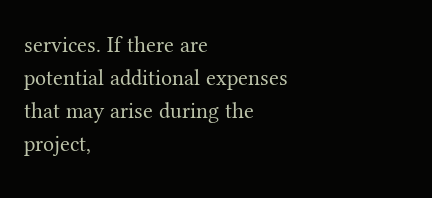services. If there are potential additional expenses that may arise during the project,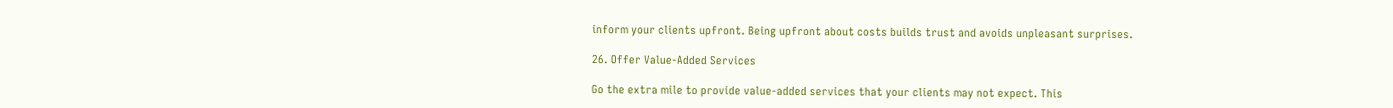inform your clients upfront. Being upfront about costs builds trust and avoids unpleasant surprises.

26. Offer Value-Added Services

Go the extra mile to provide value-added services that your clients may not expect. This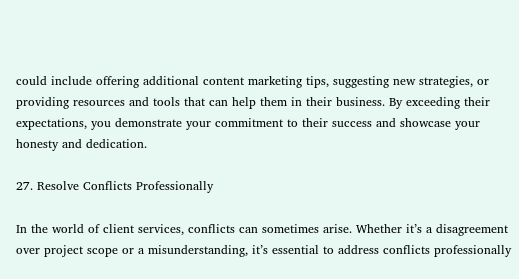could include offering additional content marketing tips, suggesting new strategies, or providing resources and tools that can help them in their business. By exceeding their expectations, you demonstrate your commitment to their success and showcase your honesty and dedication.

27. Resolve Conflicts Professionally

In the world of client services, conflicts can sometimes arise. Whether it’s a disagreement over project scope or a misunderstanding, it’s essential to address conflicts professionally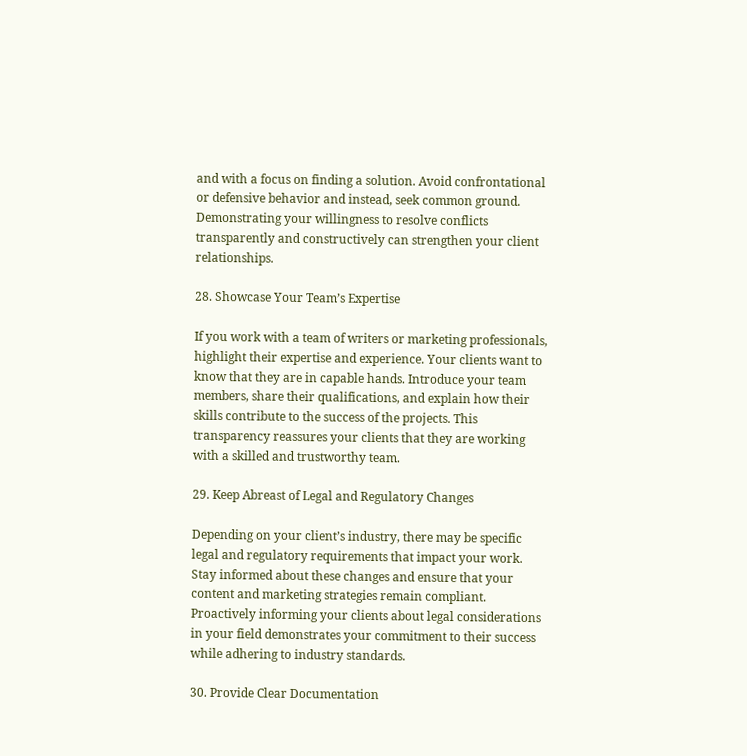and with a focus on finding a solution. Avoid confrontational or defensive behavior and instead, seek common ground. Demonstrating your willingness to resolve conflicts transparently and constructively can strengthen your client relationships.

28. Showcase Your Team’s Expertise

If you work with a team of writers or marketing professionals, highlight their expertise and experience. Your clients want to know that they are in capable hands. Introduce your team members, share their qualifications, and explain how their skills contribute to the success of the projects. This transparency reassures your clients that they are working with a skilled and trustworthy team.

29. Keep Abreast of Legal and Regulatory Changes

Depending on your client’s industry, there may be specific legal and regulatory requirements that impact your work. Stay informed about these changes and ensure that your content and marketing strategies remain compliant. Proactively informing your clients about legal considerations in your field demonstrates your commitment to their success while adhering to industry standards.

30. Provide Clear Documentation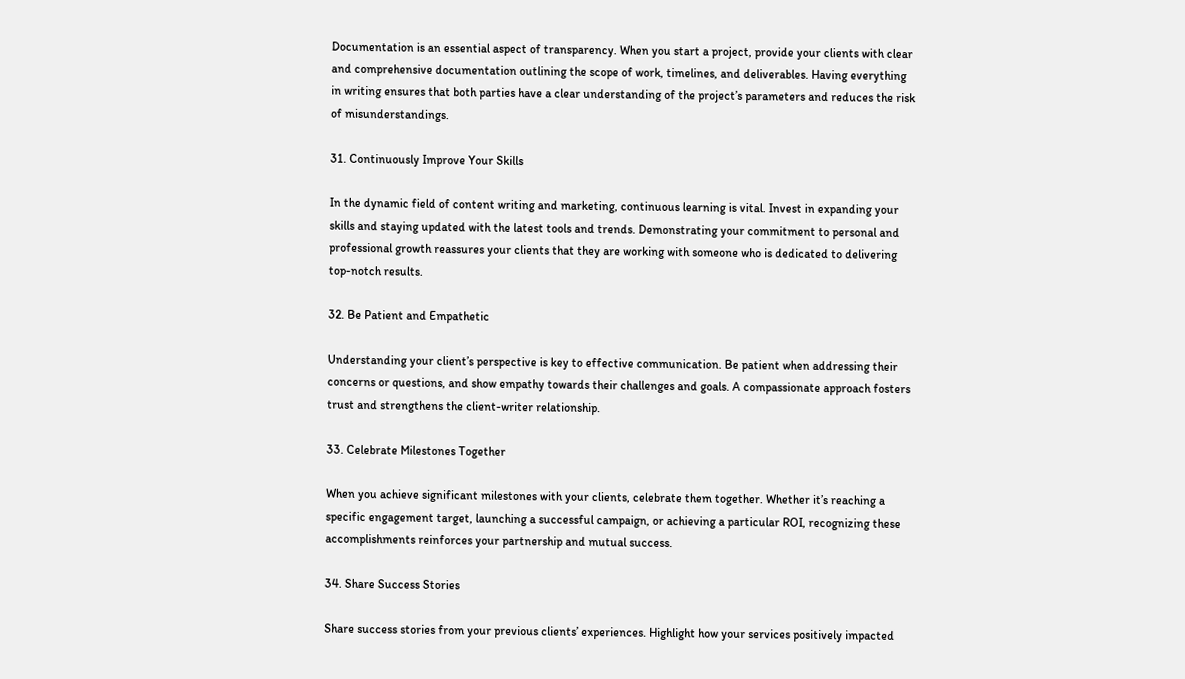Documentation is an essential aspect of transparency. When you start a project, provide your clients with clear and comprehensive documentation outlining the scope of work, timelines, and deliverables. Having everything in writing ensures that both parties have a clear understanding of the project’s parameters and reduces the risk of misunderstandings.

31. Continuously Improve Your Skills

In the dynamic field of content writing and marketing, continuous learning is vital. Invest in expanding your skills and staying updated with the latest tools and trends. Demonstrating your commitment to personal and professional growth reassures your clients that they are working with someone who is dedicated to delivering top-notch results.

32. Be Patient and Empathetic

Understanding your client’s perspective is key to effective communication. Be patient when addressing their concerns or questions, and show empathy towards their challenges and goals. A compassionate approach fosters trust and strengthens the client-writer relationship.

33. Celebrate Milestones Together

When you achieve significant milestones with your clients, celebrate them together. Whether it’s reaching a specific engagement target, launching a successful campaign, or achieving a particular ROI, recognizing these accomplishments reinforces your partnership and mutual success.

34. Share Success Stories

Share success stories from your previous clients’ experiences. Highlight how your services positively impacted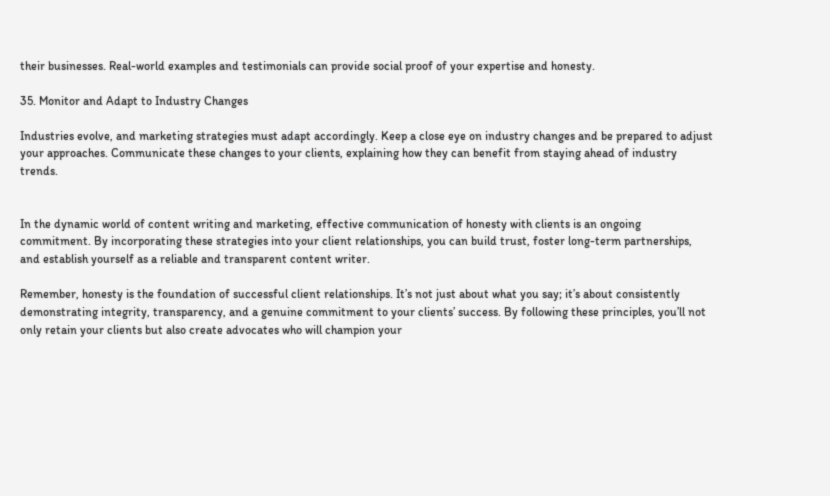their businesses. Real-world examples and testimonials can provide social proof of your expertise and honesty.

35. Monitor and Adapt to Industry Changes

Industries evolve, and marketing strategies must adapt accordingly. Keep a close eye on industry changes and be prepared to adjust your approaches. Communicate these changes to your clients, explaining how they can benefit from staying ahead of industry trends.


In the dynamic world of content writing and marketing, effective communication of honesty with clients is an ongoing commitment. By incorporating these strategies into your client relationships, you can build trust, foster long-term partnerships, and establish yourself as a reliable and transparent content writer.

Remember, honesty is the foundation of successful client relationships. It’s not just about what you say; it’s about consistently demonstrating integrity, transparency, and a genuine commitment to your clients’ success. By following these principles, you’ll not only retain your clients but also create advocates who will champion your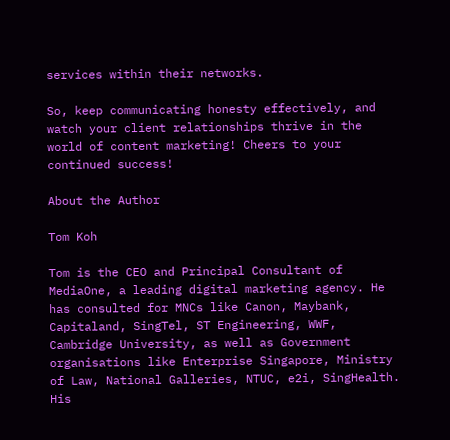services within their networks.

So, keep communicating honesty effectively, and watch your client relationships thrive in the world of content marketing! Cheers to your continued success!

About the Author

Tom Koh

Tom is the CEO and Principal Consultant of MediaOne, a leading digital marketing agency. He has consulted for MNCs like Canon, Maybank, Capitaland, SingTel, ST Engineering, WWF, Cambridge University, as well as Government organisations like Enterprise Singapore, Ministry of Law, National Galleries, NTUC, e2i, SingHealth. His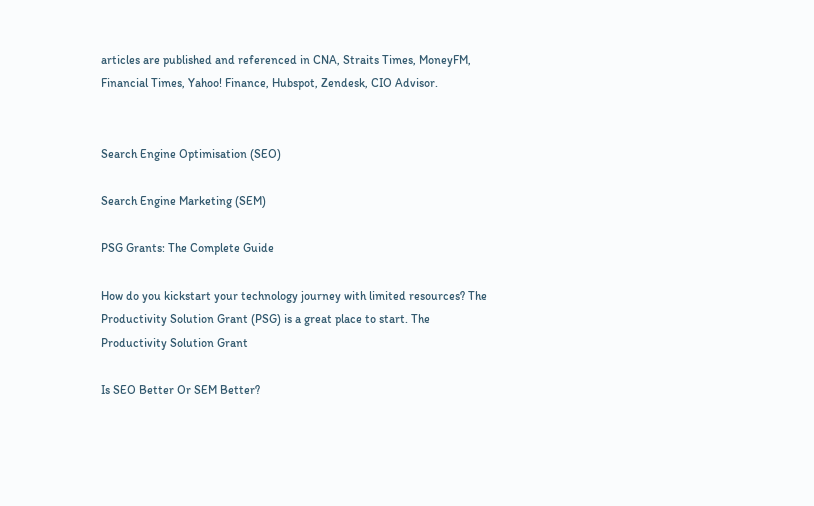articles are published and referenced in CNA, Straits Times, MoneyFM, Financial Times, Yahoo! Finance, Hubspot, Zendesk, CIO Advisor.


Search Engine Optimisation (SEO)

Search Engine Marketing (SEM)

PSG Grants: The Complete Guide

How do you kickstart your technology journey with limited resources? The Productivity Solution Grant (PSG) is a great place to start. The Productivity Solution Grant

Is SEO Better Or SEM Better?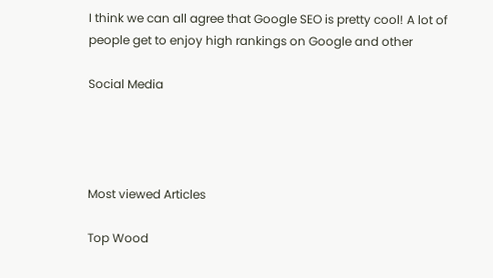I think we can all agree that Google SEO is pretty cool! A lot of people get to enjoy high rankings on Google and other

Social Media




Most viewed Articles

Top Wood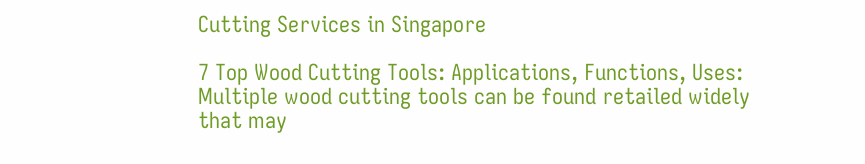Cutting Services in Singapore

7 Top Wood Cutting Tools: Applications, Functions, Uses: Multiple wood cutting tools can be found retailed widely that may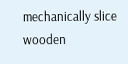mechanically slice wooden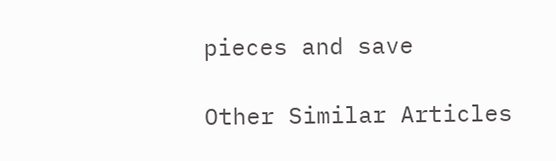pieces and save

Other Similar Articles